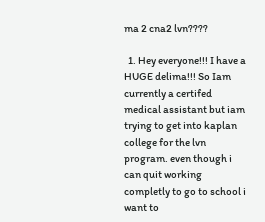ma 2 cna2 lvn????

  1. Hey everyone!!! I have a HUGE delima!!! So Iam currently a certifed medical assistant but iam trying to get into kaplan college for the lvn program. even though i can quit working completly to go to school i want to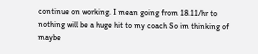continue on working. I mean going from 18.11/hr to nothing will be a huge hit to my coach So im thinking of maybe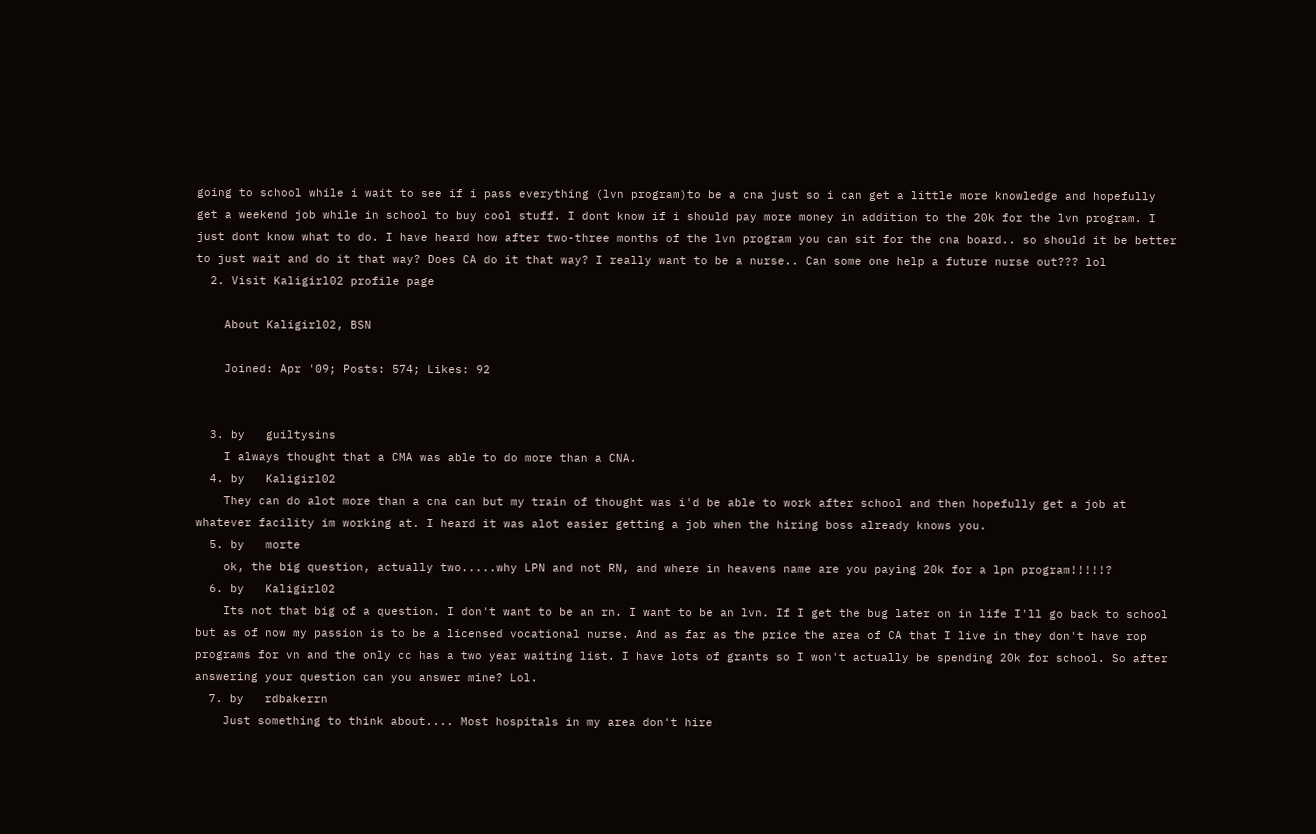going to school while i wait to see if i pass everything (lvn program)to be a cna just so i can get a little more knowledge and hopefully get a weekend job while in school to buy cool stuff. I dont know if i should pay more money in addition to the 20k for the lvn program. I just dont know what to do. I have heard how after two-three months of the lvn program you can sit for the cna board.. so should it be better to just wait and do it that way? Does CA do it that way? I really want to be a nurse.. Can some one help a future nurse out??? lol
  2. Visit Kaligirl02 profile page

    About Kaligirl02, BSN

    Joined: Apr '09; Posts: 574; Likes: 92


  3. by   guiltysins
    I always thought that a CMA was able to do more than a CNA.
  4. by   Kaligirl02
    They can do alot more than a cna can but my train of thought was i'd be able to work after school and then hopefully get a job at whatever facility im working at. I heard it was alot easier getting a job when the hiring boss already knows you.
  5. by   morte
    ok, the big question, actually two.....why LPN and not RN, and where in heavens name are you paying 20k for a lpn program!!!!!?
  6. by   Kaligirl02
    Its not that big of a question. I don't want to be an rn. I want to be an lvn. If I get the bug later on in life I'll go back to school but as of now my passion is to be a licensed vocational nurse. And as far as the price the area of CA that I live in they don't have rop programs for vn and the only cc has a two year waiting list. I have lots of grants so I won't actually be spending 20k for school. So after answering your question can you answer mine? Lol.
  7. by   rdbakerrn
    Just something to think about.... Most hospitals in my area don't hire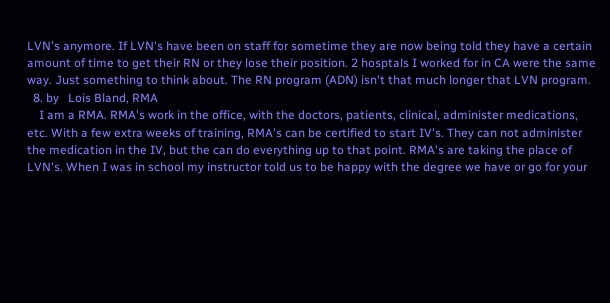LVN's anymore. If LVN's have been on staff for sometime they are now being told they have a certain amount of time to get their RN or they lose their position. 2 hosptals I worked for in CA were the same way. Just something to think about. The RN program (ADN) isn't that much longer that LVN program.
  8. by   Lois Bland, RMA
    I am a RMA. RMA's work in the office, with the doctors, patients, clinical, administer medications, etc. With a few extra weeks of training, RMA's can be certified to start IV's. They can not administer the medication in the IV, but the can do everything up to that point. RMA's are taking the place of LVN's. When I was in school my instructor told us to be happy with the degree we have or go for your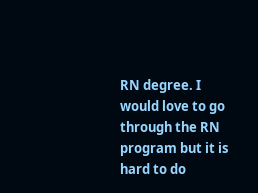RN degree. I would love to go through the RN program but it is hard to do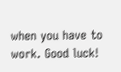when you have to work. Good luck!